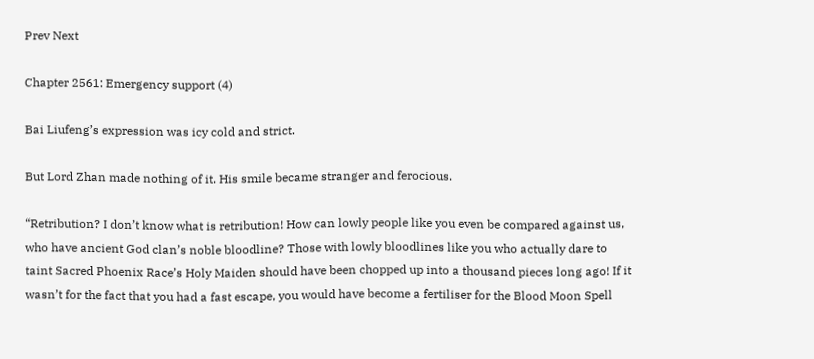Prev Next

Chapter 2561: Emergency support (4)

Bai Liufeng’s expression was icy cold and strict.

But Lord Zhan made nothing of it. His smile became stranger and ferocious.

“Retribution? I don’t know what is retribution! How can lowly people like you even be compared against us, who have ancient God clan’s noble bloodline? Those with lowly bloodlines like you who actually dare to taint Sacred Phoenix Race’s Holy Maiden should have been chopped up into a thousand pieces long ago! If it wasn’t for the fact that you had a fast escape, you would have become a fertiliser for the Blood Moon Spell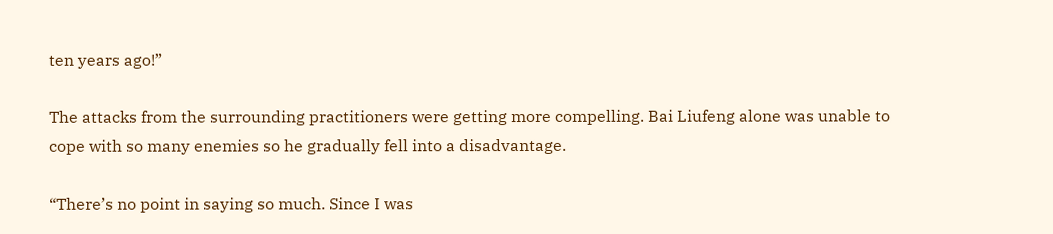ten years ago!”

The attacks from the surrounding practitioners were getting more compelling. Bai Liufeng alone was unable to cope with so many enemies so he gradually fell into a disadvantage.

“There’s no point in saying so much. Since I was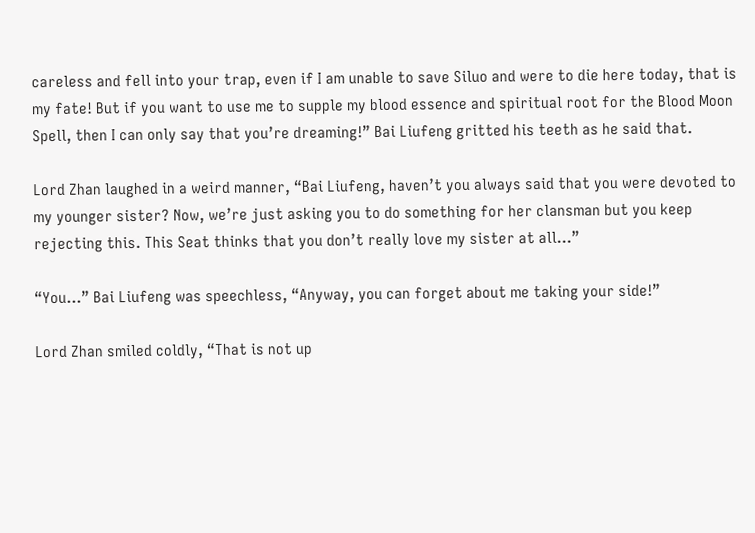careless and fell into your trap, even if I am unable to save Siluo and were to die here today, that is my fate! But if you want to use me to supple my blood essence and spiritual root for the Blood Moon Spell, then I can only say that you’re dreaming!” Bai Liufeng gritted his teeth as he said that.

Lord Zhan laughed in a weird manner, “Bai Liufeng, haven’t you always said that you were devoted to my younger sister? Now, we’re just asking you to do something for her clansman but you keep rejecting this. This Seat thinks that you don’t really love my sister at all…”

“You…” Bai Liufeng was speechless, “Anyway, you can forget about me taking your side!”

Lord Zhan smiled coldly, “That is not up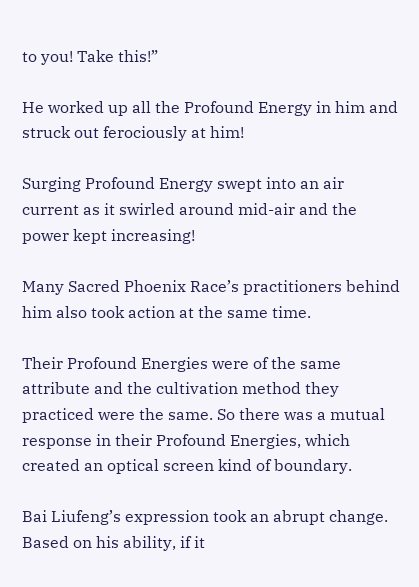to you! Take this!”

He worked up all the Profound Energy in him and struck out ferociously at him!

Surging Profound Energy swept into an air current as it swirled around mid-air and the power kept increasing!

Many Sacred Phoenix Race’s practitioners behind him also took action at the same time.

Their Profound Energies were of the same attribute and the cultivation method they practiced were the same. So there was a mutual response in their Profound Energies, which created an optical screen kind of boundary.

Bai Liufeng’s expression took an abrupt change. Based on his ability, if it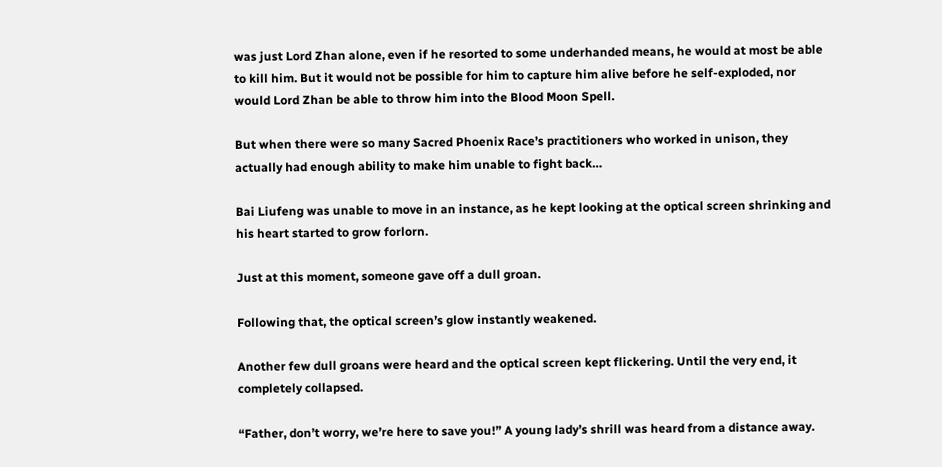was just Lord Zhan alone, even if he resorted to some underhanded means, he would at most be able to kill him. But it would not be possible for him to capture him alive before he self-exploded, nor would Lord Zhan be able to throw him into the Blood Moon Spell.

But when there were so many Sacred Phoenix Race’s practitioners who worked in unison, they actually had enough ability to make him unable to fight back…

Bai Liufeng was unable to move in an instance, as he kept looking at the optical screen shrinking and his heart started to grow forlorn.

Just at this moment, someone gave off a dull groan.

Following that, the optical screen’s glow instantly weakened.

Another few dull groans were heard and the optical screen kept flickering. Until the very end, it completely collapsed.

“Father, don’t worry, we’re here to save you!” A young lady’s shrill was heard from a distance away.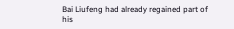Bai Liufeng had already regained part of his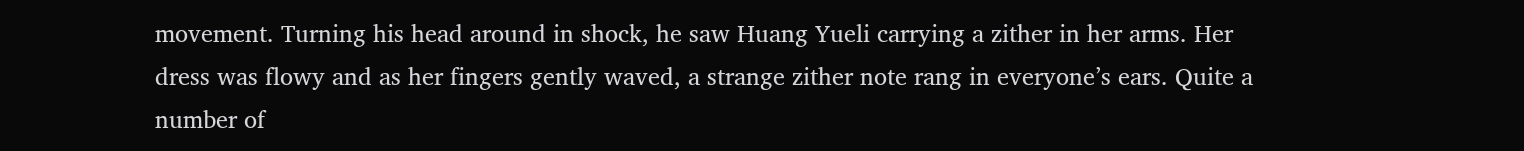movement. Turning his head around in shock, he saw Huang Yueli carrying a zither in her arms. Her dress was flowy and as her fingers gently waved, a strange zither note rang in everyone’s ears. Quite a number of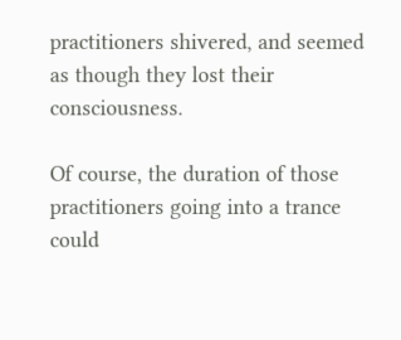practitioners shivered, and seemed as though they lost their consciousness.

Of course, the duration of those practitioners going into a trance could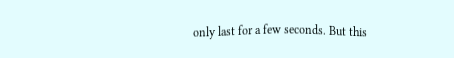only last for a few seconds. But this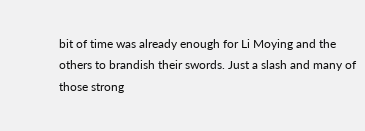bit of time was already enough for Li Moying and the others to brandish their swords. Just a slash and many of those strong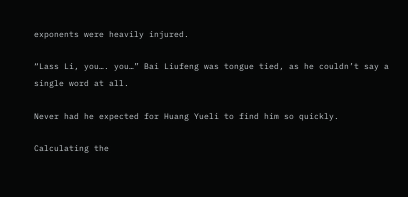exponents were heavily injured.

“Lass Li, you…. you…” Bai Liufeng was tongue tied, as he couldn’t say a single word at all.

Never had he expected for Huang Yueli to find him so quickly.

Calculating the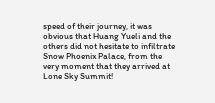speed of their journey, it was obvious that Huang Yueli and the others did not hesitate to infiltrate Snow Phoenix Palace, from the very moment that they arrived at Lone Sky Summit!